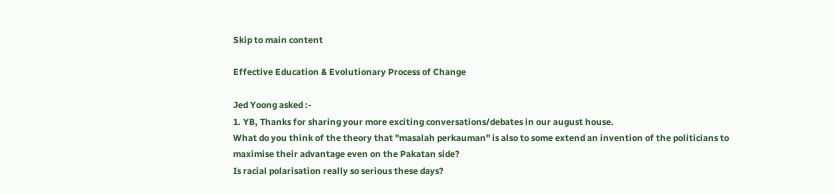Skip to main content

Effective Education & Evolutionary Process of Change

Jed Yoong asked :-
1. YB, Thanks for sharing your more exciting conversations/debates in our august house.
What do you think of the theory that "masalah perkauman" is also to some extend an invention of the politicians to maximise their advantage even on the Pakatan side?
Is racial polarisation really so serious these days?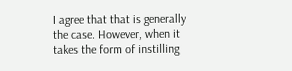I agree that that is generally the case. However, when it takes the form of instilling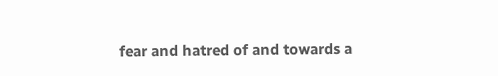fear and hatred of and towards a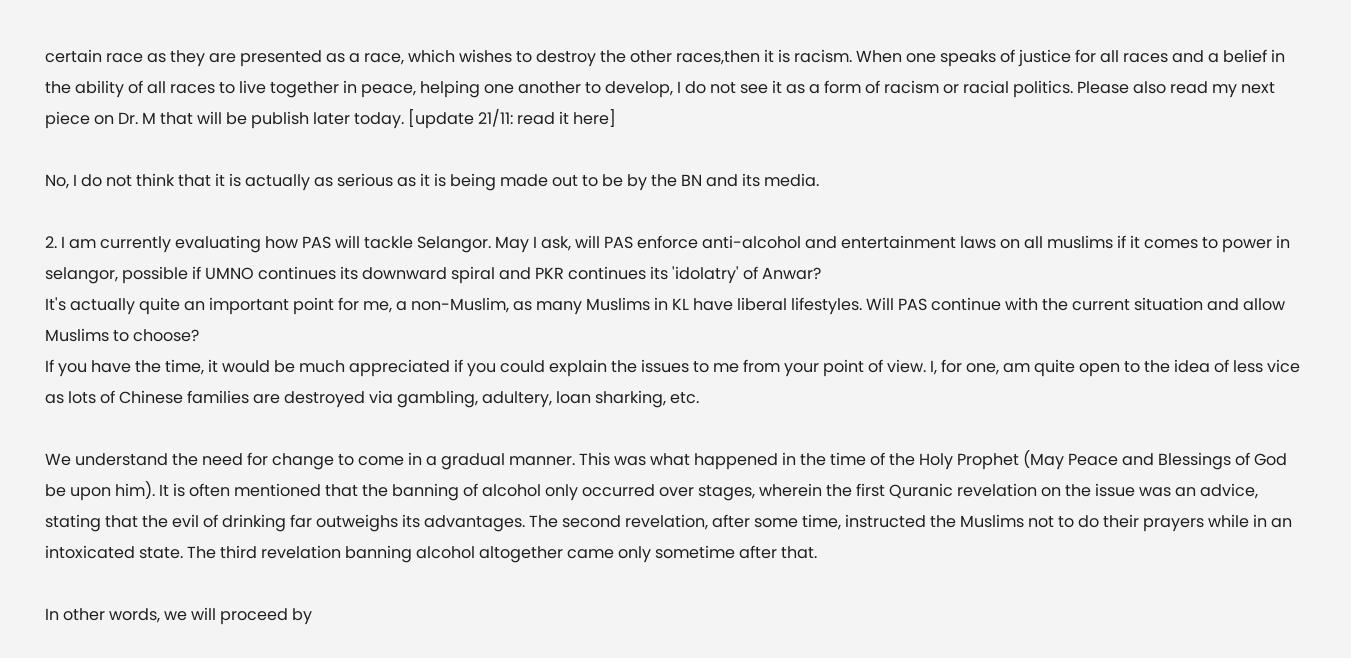certain race as they are presented as a race, which wishes to destroy the other races,then it is racism. When one speaks of justice for all races and a belief in the ability of all races to live together in peace, helping one another to develop, I do not see it as a form of racism or racial politics. Please also read my next piece on Dr. M that will be publish later today. [update 21/11: read it here]

No, I do not think that it is actually as serious as it is being made out to be by the BN and its media.

2. I am currently evaluating how PAS will tackle Selangor. May I ask, will PAS enforce anti-alcohol and entertainment laws on all muslims if it comes to power in selangor, possible if UMNO continues its downward spiral and PKR continues its 'idolatry' of Anwar?
It's actually quite an important point for me, a non-Muslim, as many Muslims in KL have liberal lifestyles. Will PAS continue with the current situation and allow Muslims to choose?
If you have the time, it would be much appreciated if you could explain the issues to me from your point of view. I, for one, am quite open to the idea of less vice as lots of Chinese families are destroyed via gambling, adultery, loan sharking, etc.

We understand the need for change to come in a gradual manner. This was what happened in the time of the Holy Prophet (May Peace and Blessings of God be upon him). It is often mentioned that the banning of alcohol only occurred over stages, wherein the first Quranic revelation on the issue was an advice, stating that the evil of drinking far outweighs its advantages. The second revelation, after some time, instructed the Muslims not to do their prayers while in an intoxicated state. The third revelation banning alcohol altogether came only sometime after that.

In other words, we will proceed by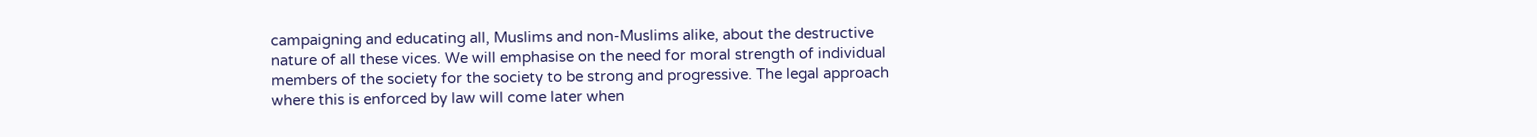campaigning and educating all, Muslims and non-Muslims alike, about the destructive nature of all these vices. We will emphasise on the need for moral strength of individual members of the society for the society to be strong and progressive. The legal approach where this is enforced by law will come later when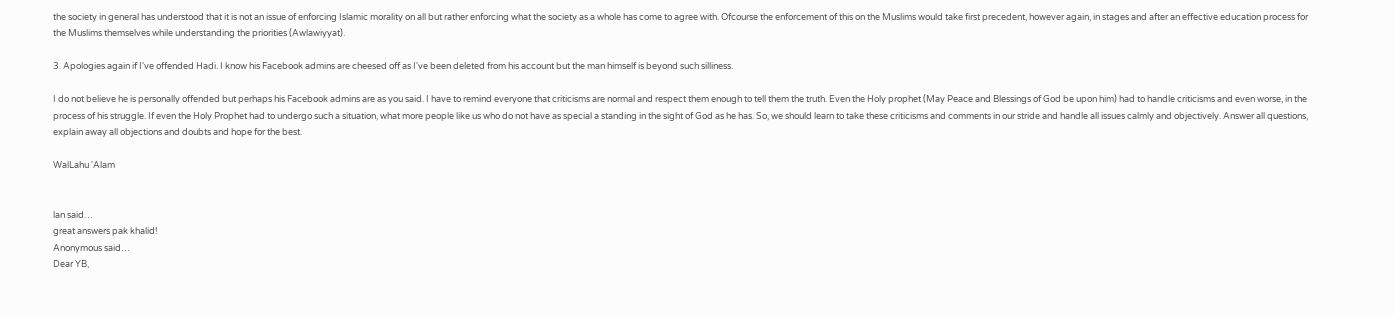the society in general has understood that it is not an issue of enforcing Islamic morality on all but rather enforcing what the society as a whole has come to agree with. Ofcourse the enforcement of this on the Muslims would take first precedent, however again, in stages and after an effective education process for the Muslims themselves while understanding the priorities (Awlawiyyat).

3. Apologies again if I've offended Hadi. I know his Facebook admins are cheesed off as I've been deleted from his account but the man himself is beyond such silliness.

I do not believe he is personally offended but perhaps his Facebook admins are as you said. I have to remind everyone that criticisms are normal and respect them enough to tell them the truth. Even the Holy prophet (May Peace and Blessings of God be upon him) had to handle criticisms and even worse, in the process of his struggle. If even the Holy Prophet had to undergo such a situation, what more people like us who do not have as special a standing in the sight of God as he has. So, we should learn to take these criticisms and comments in our stride and handle all issues calmly and objectively. Answer all questions, explain away all objections and doubts and hope for the best.

WalLahu 'Alam


lan said…
great answers pak khalid!
Anonymous said…
Dear YB,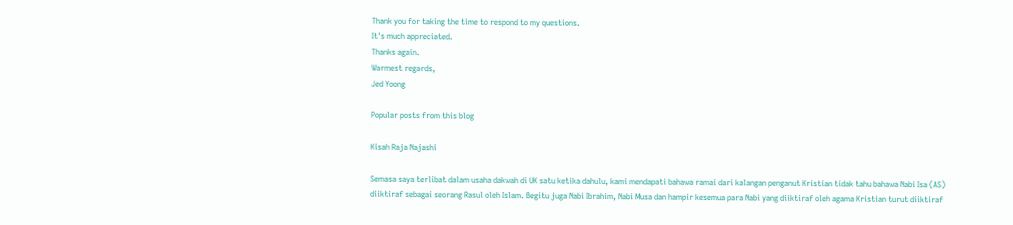Thank you for taking the time to respond to my questions.
It's much appreciated.
Thanks again.
Warmest regards,
Jed Yoong

Popular posts from this blog

Kisah Raja Najashi

Semasa saya terlibat dalam usaha dakwah di UK satu ketika dahulu, kami mendapati bahawa ramai dari kalangan penganut Kristian tidak tahu bahawa Nabi Isa (AS) diiktiraf sebagai seorang Rasul oleh Islam. Begitu juga Nabi Ibrahim, Nabi Musa dan hampir kesemua para Nabi yang diiktiraf oleh agama Kristian turut diiktiraf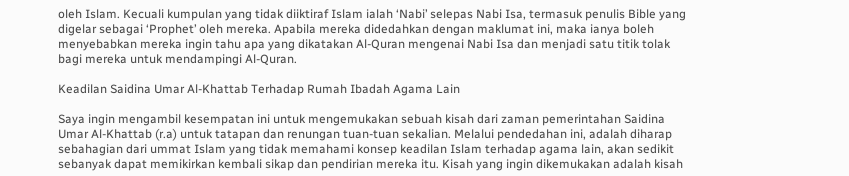oleh Islam. Kecuali kumpulan yang tidak diiktiraf Islam ialah ‘Nabi’ selepas Nabi Isa, termasuk penulis Bible yang digelar sebagai ‘Prophet’ oleh mereka. Apabila mereka didedahkan dengan maklumat ini, maka ianya boleh menyebabkan mereka ingin tahu apa yang dikatakan Al-Quran mengenai Nabi Isa dan menjadi satu titik tolak bagi mereka untuk mendampingi Al-Quran.

Keadilan Saidina Umar Al-Khattab Terhadap Rumah Ibadah Agama Lain

Saya ingin mengambil kesempatan ini untuk mengemukakan sebuah kisah dari zaman pemerintahan Saidina Umar Al-Khattab (r.a) untuk tatapan dan renungan tuan-tuan sekalian. Melalui pendedahan ini, adalah diharap sebahagian dari ummat Islam yang tidak memahami konsep keadilan Islam terhadap agama lain, akan sedikit sebanyak dapat memikirkan kembali sikap dan pendirian mereka itu. Kisah yang ingin dikemukakan adalah kisah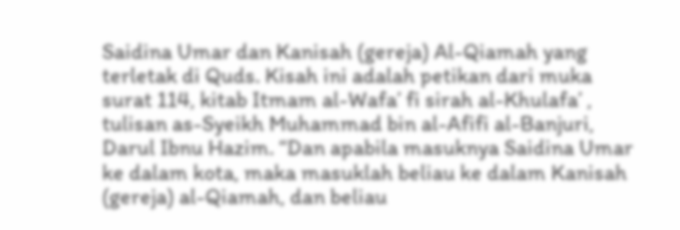Saidina Umar dan Kanisah (gereja) Al-Qiamah yang terletak di Quds. Kisah ini adalah petikan dari muka surat 114, kitab Itmam al-Wafa’ fi sirah al-Khulafa’ , tulisan as-Syeikh Muhammad bin al-Afifi al-Banjuri, Darul Ibnu Hazim. “Dan apabila masuknya Saidina Umar ke dalam kota, maka masuklah beliau ke dalam Kanisah (gereja) al-Qiamah, dan beliau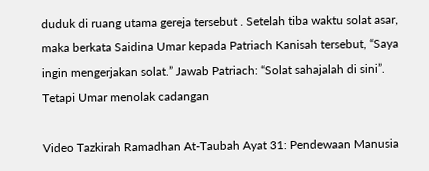duduk di ruang utama gereja tersebut . Setelah tiba waktu solat asar, maka berkata Saidina Umar kepada Patriach Kanisah tersebut, “Saya ingin mengerjakan solat.” Jawab Patriach: “Solat sahajalah di sini”. Tetapi Umar menolak cadangan

Video Tazkirah Ramadhan At-Taubah Ayat 31: Pendewaan Manusia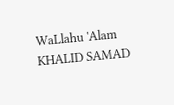WaLlahu 'Alam   KHALID SAMAD